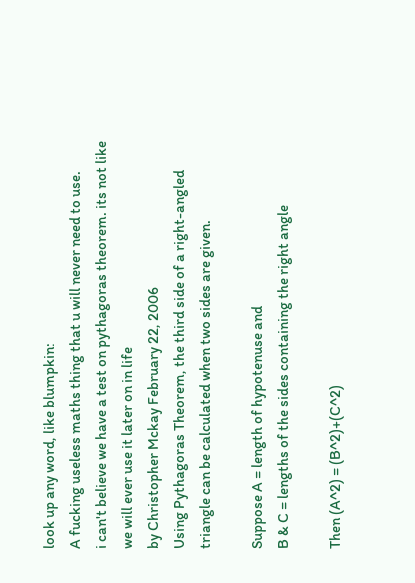look up any word, like blumpkin:
A fucking useless maths thing that u will never need to use.
i can't believe we have a test on pythagoras theorem. its not like we will ever use it later on in life
by Christopher Mckay February 22, 2006
Using Pythagoras Theorem, the third side of a right-angled triangle can be calculated when two sides are given.

Suppose A = length of hypotenuse and
B & C = lengths of the sides containing the right angle

Then (A^2) = (B^2)+(C^2)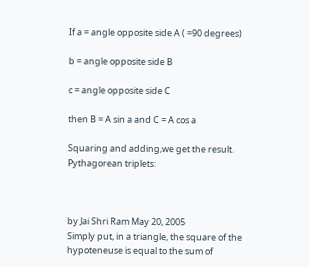If a = angle opposite side A ( =90 degrees)

b = angle opposite side B

c = angle opposite side C

then B = A sin a and C = A cos a

Squaring and adding,we get the result.
Pythagorean triplets:



by Jai Shri Ram May 20, 2005
Simply put, in a triangle, the square of the hypoteneuse is equal to the sum of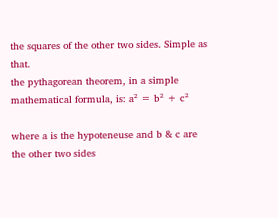the squares of the other two sides. Simple as that.
the pythagorean theorem, in a simple mathematical formula, is: a² = b² + c²

where a is the hypoteneuse and b & c are the other two sides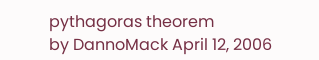pythagoras theorem
by DannoMack April 12, 2006